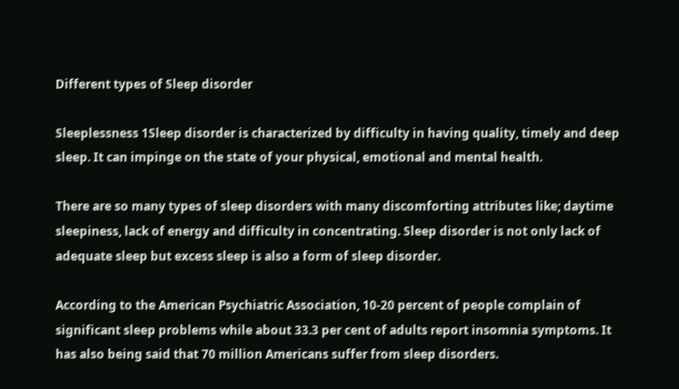Different types of Sleep disorder

Sleeplessness 1Sleep disorder is characterized by difficulty in having quality, timely and deep sleep. It can impinge on the state of your physical, emotional and mental health.

There are so many types of sleep disorders with many discomforting attributes like; daytime sleepiness, lack of energy and difficulty in concentrating. Sleep disorder is not only lack of adequate sleep but excess sleep is also a form of sleep disorder.

According to the American Psychiatric Association, 10-20 percent of people complain of significant sleep problems while about 33.3 per cent of adults report insomnia symptoms. It has also being said that 70 million Americans suffer from sleep disorders.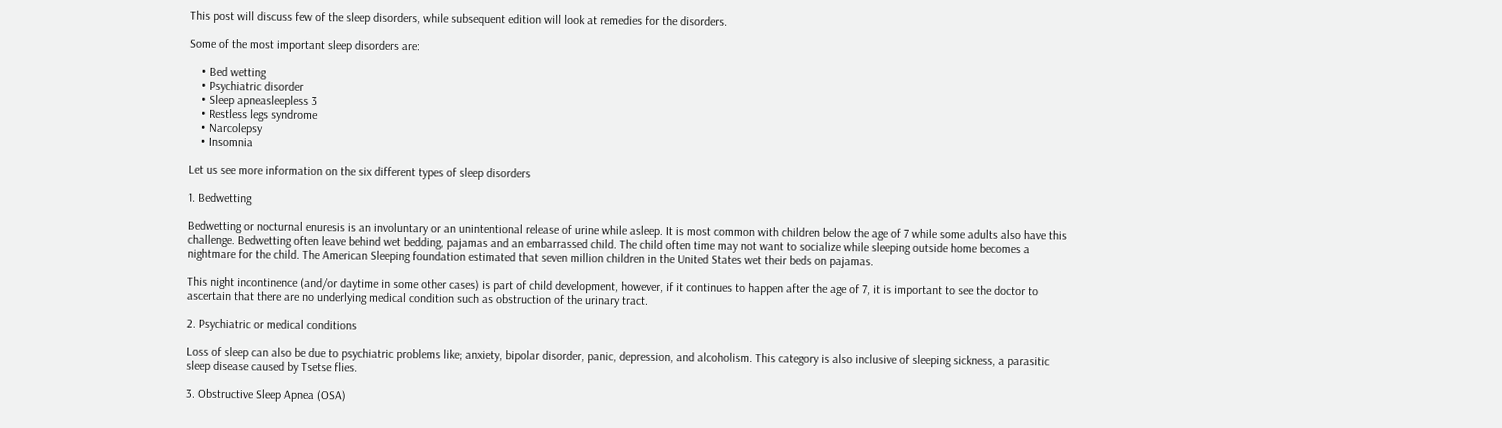This post will discuss few of the sleep disorders, while subsequent edition will look at remedies for the disorders.

Some of the most important sleep disorders are:

    • Bed wetting
    • Psychiatric disorder
    • Sleep apneasleepless 3
    • Restless legs syndrome
    • Narcolepsy
    • Insomnia

Let us see more information on the six different types of sleep disorders

1. Bedwetting

Bedwetting or nocturnal enuresis is an involuntary or an unintentional release of urine while asleep. It is most common with children below the age of 7 while some adults also have this challenge. Bedwetting often leave behind wet bedding, pajamas and an embarrassed child. The child often time may not want to socialize while sleeping outside home becomes a nightmare for the child. The American Sleeping foundation estimated that seven million children in the United States wet their beds on pajamas.

This night incontinence (and/or daytime in some other cases) is part of child development, however, if it continues to happen after the age of 7, it is important to see the doctor to ascertain that there are no underlying medical condition such as obstruction of the urinary tract.

2. Psychiatric or medical conditions

Loss of sleep can also be due to psychiatric problems like; anxiety, bipolar disorder, panic, depression, and alcoholism. This category is also inclusive of sleeping sickness, a parasitic sleep disease caused by Tsetse flies.

3. Obstructive Sleep Apnea (OSA)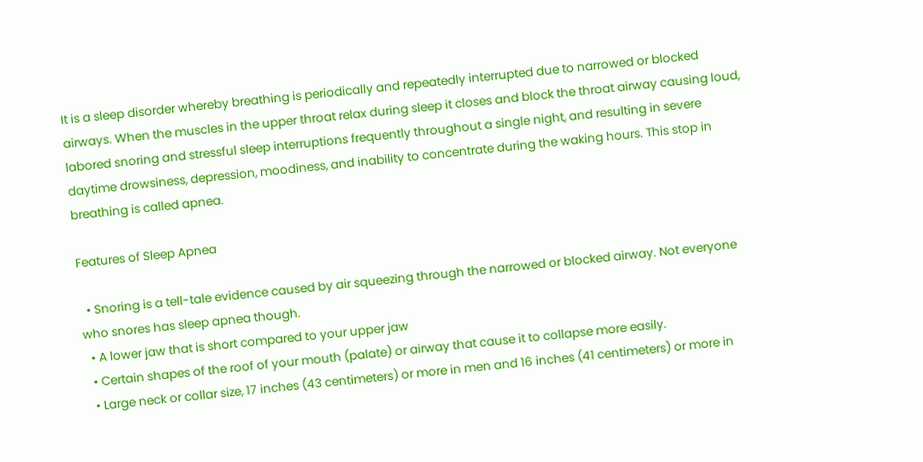It is a sleep disorder whereby breathing is periodically and repeatedly interrupted due to narrowed or blocked airways. When the muscles in the upper throat relax during sleep it closes and block the throat airway causing loud, labored snoring and stressful sleep interruptions frequently throughout a single night, and resulting in severe daytime drowsiness, depression, moodiness, and inability to concentrate during the waking hours. This stop in breathing is called apnea.

Features of Sleep Apnea

  • Snoring is a tell-tale evidence caused by air squeezing through the narrowed or blocked airway. Not everyone who snores has sleep apnea though.
  • A lower jaw that is short compared to your upper jaw
  • Certain shapes of the roof of your mouth (palate) or airway that cause it to collapse more easily.
  • Large neck or collar size, 17 inches (43 centimeters) or more in men and 16 inches (41 centimeters) or more in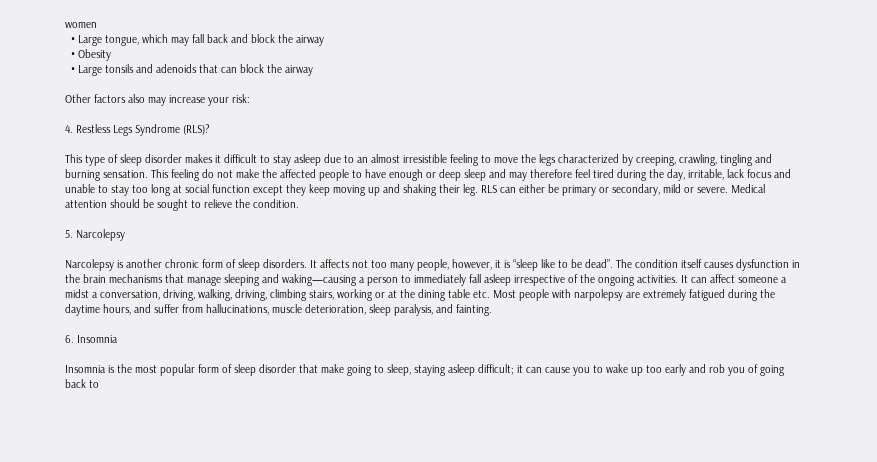women
  • Large tongue, which may fall back and block the airway
  • Obesity
  • Large tonsils and adenoids that can block the airway

Other factors also may increase your risk:

4. Restless Legs Syndrome (RLS)?

This type of sleep disorder makes it difficult to stay asleep due to an almost irresistible feeling to move the legs characterized by creeping, crawling, tingling and burning sensation. This feeling do not make the affected people to have enough or deep sleep and may therefore feel tired during the day, irritable, lack focus and unable to stay too long at social function except they keep moving up and shaking their leg. RLS can either be primary or secondary, mild or severe. Medical attention should be sought to relieve the condition.

5. Narcolepsy

Narcolepsy is another chronic form of sleep disorders. It affects not too many people, however, it is “sleep like to be dead”. The condition itself causes dysfunction in the brain mechanisms that manage sleeping and waking—causing a person to immediately fall asleep irrespective of the ongoing activities. It can affect someone a midst a conversation, driving, walking, driving, climbing stairs, working or at the dining table etc. Most people with narpolepsy are extremely fatigued during the daytime hours, and suffer from hallucinations, muscle deterioration, sleep paralysis, and fainting.

6. Insomnia

Insomnia is the most popular form of sleep disorder that make going to sleep, staying asleep difficult; it can cause you to wake up too early and rob you of going back to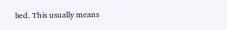bed. This usually means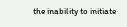the inability to initiate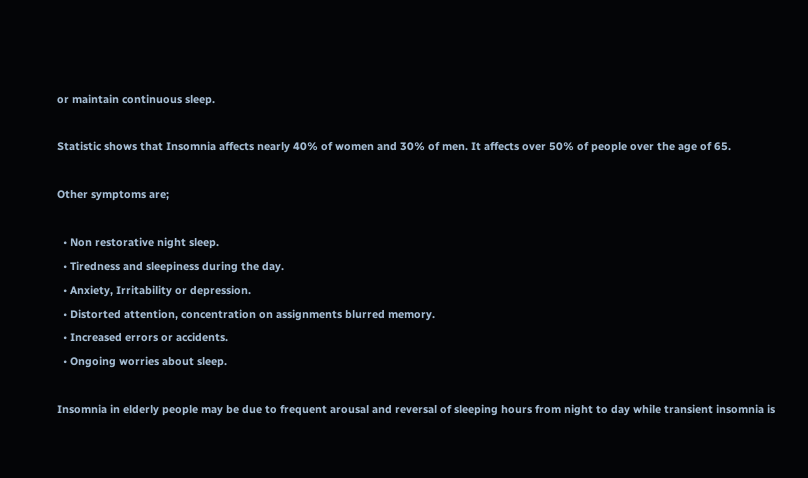or maintain continuous sleep.

Statistic shows that Insomnia affects nearly 40% of women and 30% of men. It affects over 50% of people over the age of 65.

Other symptoms are;

  • Non restorative night sleep.
  • Tiredness and sleepiness during the day.
  • Anxiety, Irritability or depression.
  • Distorted attention, concentration on assignments blurred memory.
  • Increased errors or accidents.
  • Ongoing worries about sleep.

Insomnia in elderly people may be due to frequent arousal and reversal of sleeping hours from night to day while transient insomnia is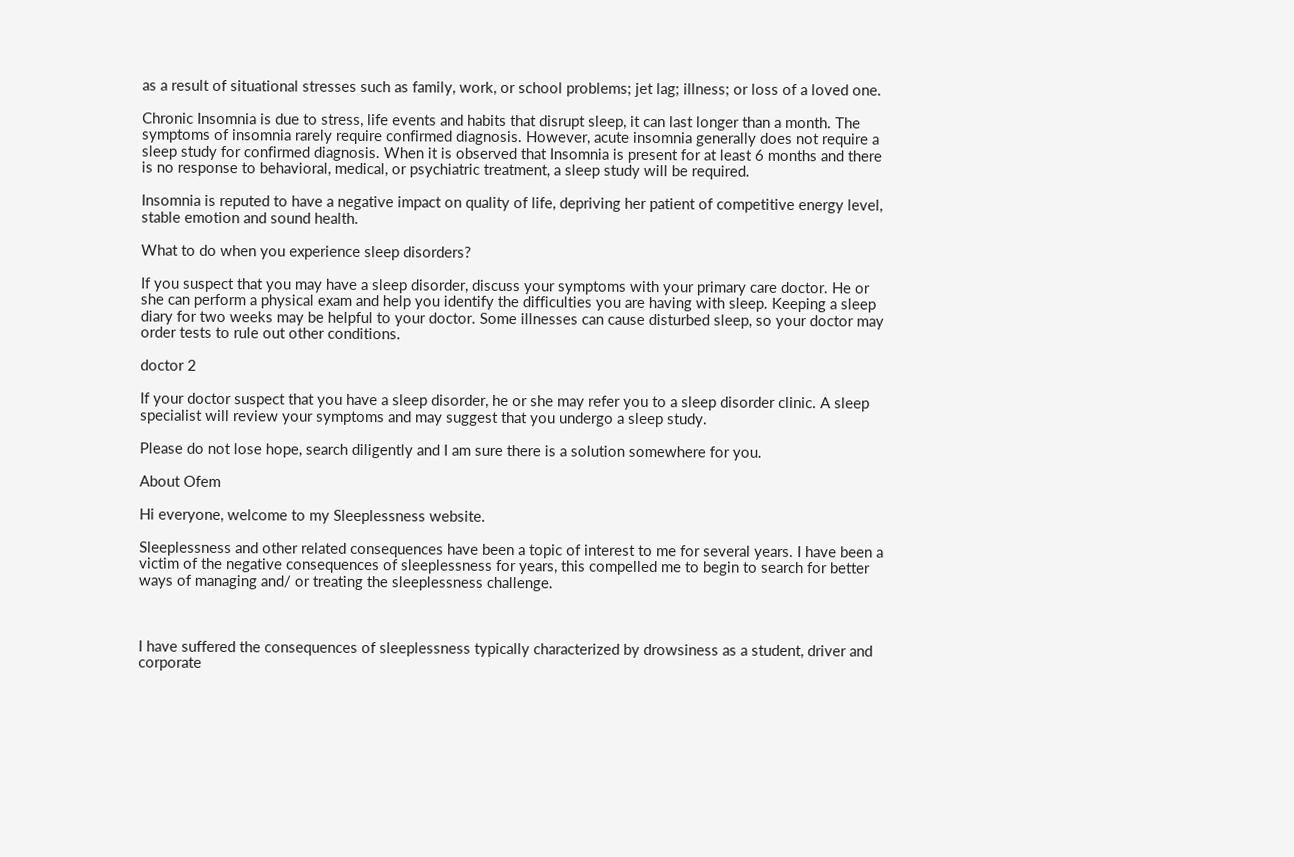as a result of situational stresses such as family, work, or school problems; jet lag; illness; or loss of a loved one.

Chronic Insomnia is due to stress, life events and habits that disrupt sleep, it can last longer than a month. The symptoms of insomnia rarely require confirmed diagnosis. However, acute insomnia generally does not require a sleep study for confirmed diagnosis. When it is observed that Insomnia is present for at least 6 months and there is no response to behavioral, medical, or psychiatric treatment, a sleep study will be required.

Insomnia is reputed to have a negative impact on quality of life, depriving her patient of competitive energy level, stable emotion and sound health.

What to do when you experience sleep disorders?

If you suspect that you may have a sleep disorder, discuss your symptoms with your primary care doctor. He or she can perform a physical exam and help you identify the difficulties you are having with sleep. Keeping a sleep diary for two weeks may be helpful to your doctor. Some illnesses can cause disturbed sleep, so your doctor may order tests to rule out other conditions.

doctor 2

If your doctor suspect that you have a sleep disorder, he or she may refer you to a sleep disorder clinic. A sleep specialist will review your symptoms and may suggest that you undergo a sleep study.

Please do not lose hope, search diligently and I am sure there is a solution somewhere for you.

About Ofem

Hi everyone, welcome to my Sleeplessness website.

Sleeplessness and other related consequences have been a topic of interest to me for several years. I have been a victim of the negative consequences of sleeplessness for years, this compelled me to begin to search for better ways of managing and/ or treating the sleeplessness challenge.



I have suffered the consequences of sleeplessness typically characterized by drowsiness as a student, driver and corporate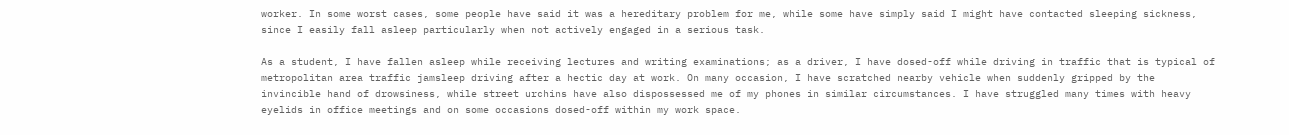worker. In some worst cases, some people have said it was a hereditary problem for me, while some have simply said I might have contacted sleeping sickness, since I easily fall asleep particularly when not actively engaged in a serious task.

As a student, I have fallen asleep while receiving lectures and writing examinations; as a driver, I have dosed-off while driving in traffic that is typical of metropolitan area traffic jamsleep driving after a hectic day at work. On many occasion, I have scratched nearby vehicle when suddenly gripped by the invincible hand of drowsiness, while street urchins have also dispossessed me of my phones in similar circumstances. I have struggled many times with heavy eyelids in office meetings and on some occasions dosed-off within my work space.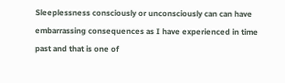Sleeplessness consciously or unconsciously can can have embarrassing consequences as I have experienced in time past and that is one of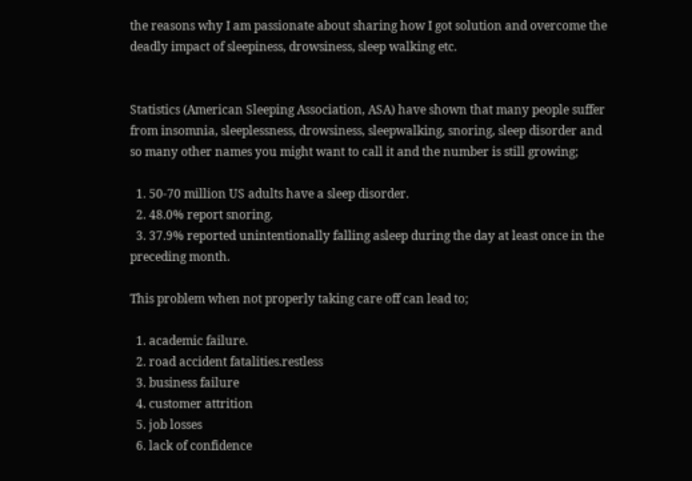the reasons why I am passionate about sharing how I got solution and overcome the deadly impact of sleepiness, drowsiness, sleep walking etc.


Statistics (American Sleeping Association, ASA) have shown that many people suffer from insomnia, sleeplessness, drowsiness, sleepwalking, snoring, sleep disorder and so many other names you might want to call it and the number is still growing;

  1. 50-70 million US adults have a sleep disorder.
  2. 48.0% report snoring.
  3. 37.9% reported unintentionally falling asleep during the day at least once in the preceding month.

This problem when not properly taking care off can lead to;

  1. academic failure.
  2. road accident fatalities.restless
  3. business failure
  4. customer attrition
  5. job losses
  6. lack of confidence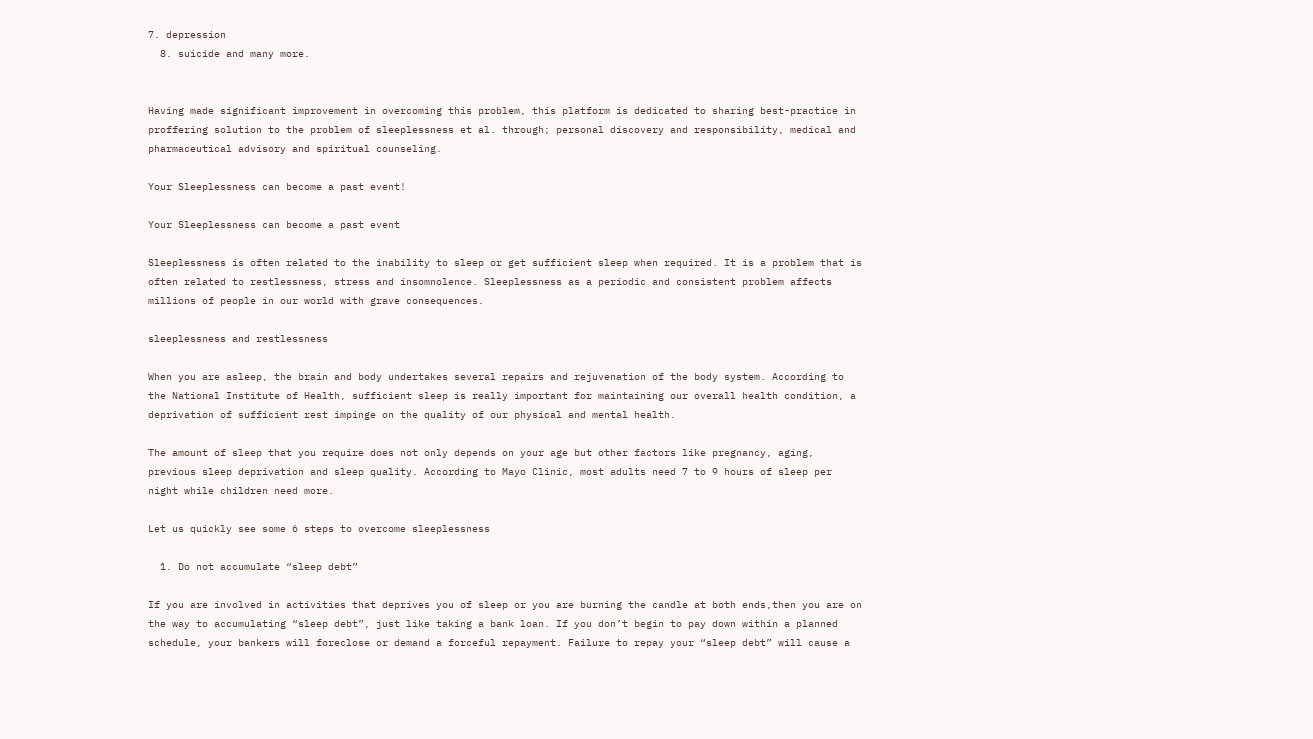7. depression
  8. suicide and many more.


Having made significant improvement in overcoming this problem, this platform is dedicated to sharing best-practice in proffering solution to the problem of sleeplessness et al. through; personal discovery and responsibility, medical and pharmaceutical advisory and spiritual counseling.

Your Sleeplessness can become a past event!

Your Sleeplessness can become a past event

Sleeplessness is often related to the inability to sleep or get sufficient sleep when required. It is a problem that is often related to restlessness, stress and insomnolence. Sleeplessness as a periodic and consistent problem affects millions of people in our world with grave consequences.

sleeplessness and restlessness

When you are asleep, the brain and body undertakes several repairs and rejuvenation of the body system. According to the National Institute of Health, sufficient sleep is really important for maintaining our overall health condition, a deprivation of sufficient rest impinge on the quality of our physical and mental health.

The amount of sleep that you require does not only depends on your age but other factors like pregnancy, aging, previous sleep deprivation and sleep quality. According to Mayo Clinic, most adults need 7 to 9 hours of sleep per night while children need more.

Let us quickly see some 6 steps to overcome sleeplessness

  1. Do not accumulate “sleep debt”

If you are involved in activities that deprives you of sleep or you are burning the candle at both ends,then you are on the way to accumulating “sleep debt”, just like taking a bank loan. If you don’t begin to pay down within a planned schedule, your bankers will foreclose or demand a forceful repayment. Failure to repay your “sleep debt” will cause a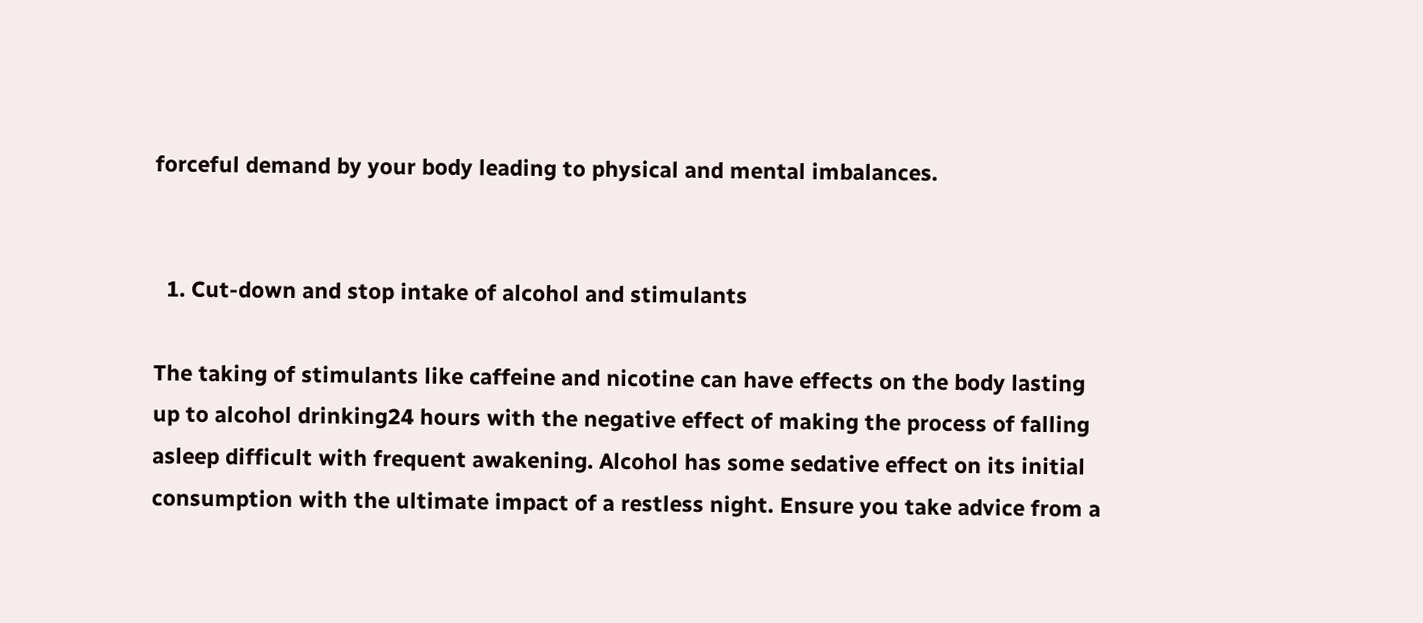forceful demand by your body leading to physical and mental imbalances.


  1. Cut-down and stop intake of alcohol and stimulants

The taking of stimulants like caffeine and nicotine can have effects on the body lasting up to alcohol drinking24 hours with the negative effect of making the process of falling asleep difficult with frequent awakening. Alcohol has some sedative effect on its initial consumption with the ultimate impact of a restless night. Ensure you take advice from a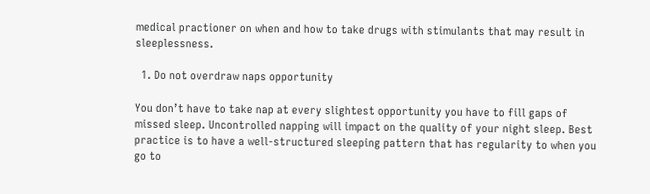medical practioner on when and how to take drugs with stimulants that may result in sleeplessness.

  1. Do not overdraw naps opportunity

You don’t have to take nap at every slightest opportunity you have to fill gaps of missed sleep. Uncontrolled napping will impact on the quality of your night sleep. Best practice is to have a well-structured sleeping pattern that has regularity to when you go to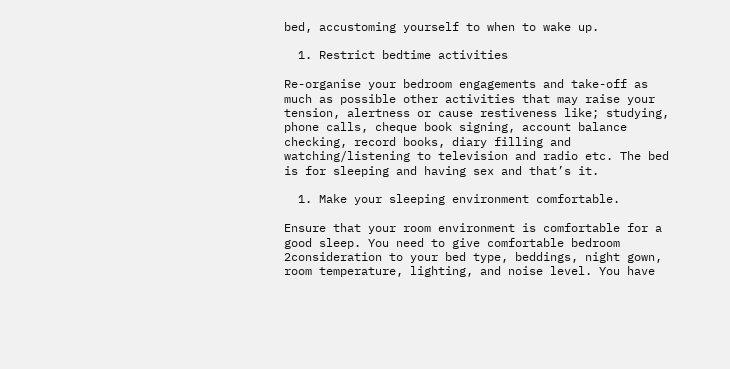bed, accustoming yourself to when to wake up.

  1. Restrict bedtime activities

Re-organise your bedroom engagements and take-off as much as possible other activities that may raise your tension, alertness or cause restiveness like; studying, phone calls, cheque book signing, account balance checking, record books, diary filling and watching/listening to television and radio etc. The bed is for sleeping and having sex and that’s it.

  1. Make your sleeping environment comfortable.

Ensure that your room environment is comfortable for a good sleep. You need to give comfortable bedroom 2consideration to your bed type, beddings, night gown, room temperature, lighting, and noise level. You have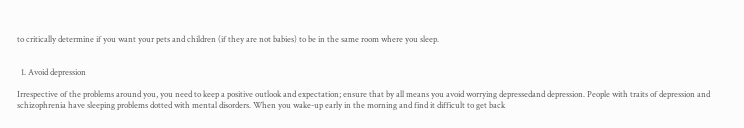to critically determine if you want your pets and children (if they are not babies) to be in the same room where you sleep.


  1. Avoid depression

Irrespective of the problems around you, you need to keep a positive outlook and expectation; ensure that by all means you avoid worrying depressedand depression. People with traits of depression and schizophrenia have sleeping problems dotted with mental disorders. When you wake-up early in the morning and find it difficult to get back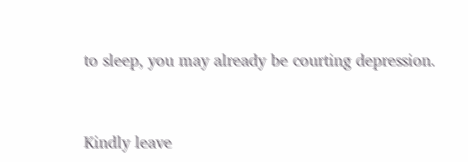to sleep, you may already be courting depression.


Kindly leave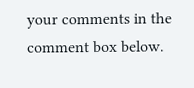your comments in the comment box below.